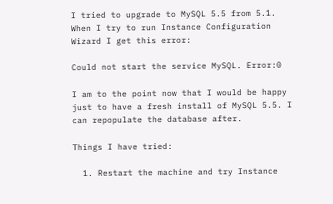I tried to upgrade to MySQL 5.5 from 5.1. When I try to run Instance Configuration Wizard I get this error:

Could not start the service MySQL. Error:0

I am to the point now that I would be happy just to have a fresh install of MySQL 5.5. I can repopulate the database after.

Things I have tried:

  1. Restart the machine and try Instance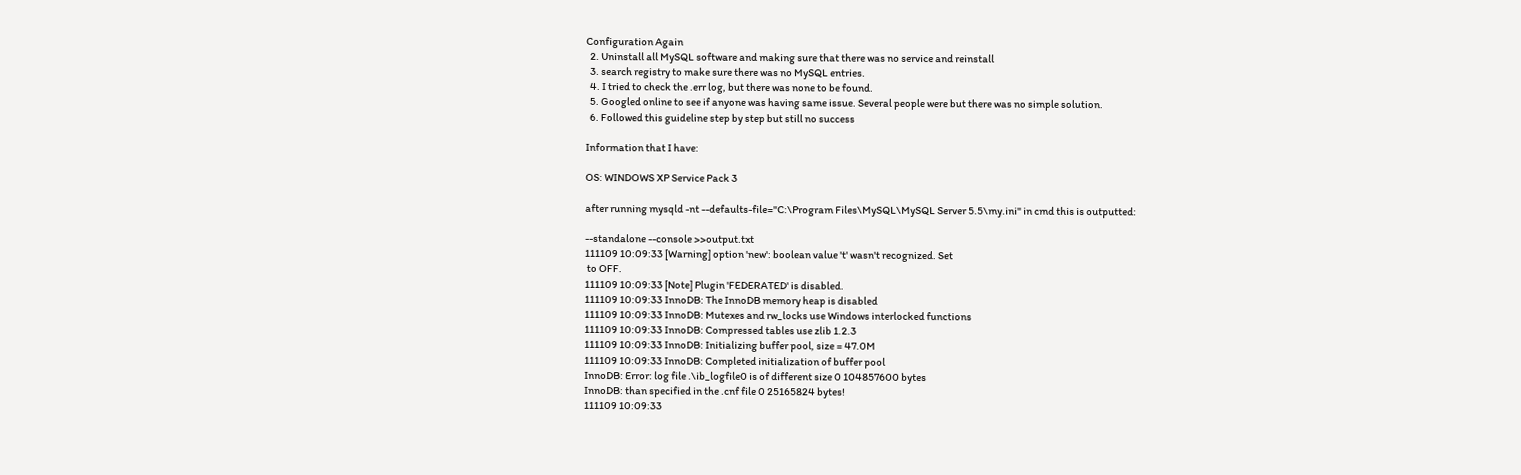Configuration Again
  2. Uninstall all MySQL software and making sure that there was no service and reinstall
  3. search registry to make sure there was no MySQL entries.
  4. I tried to check the .err log, but there was none to be found.
  5. Googled online to see if anyone was having same issue. Several people were but there was no simple solution.
  6. Followed this guideline step by step but still no success

Information that I have:

OS: WINDOWS XP Service Pack 3

after running mysqld -nt --defaults-file="C:\Program Files\MySQL\MySQL Server 5.5\my.ini" in cmd this is outputted:

--standalone --console >>output.txt
111109 10:09:33 [Warning] option 'new': boolean value 't' wasn't recognized. Set
 to OFF.
111109 10:09:33 [Note] Plugin 'FEDERATED' is disabled.
111109 10:09:33 InnoDB: The InnoDB memory heap is disabled
111109 10:09:33 InnoDB: Mutexes and rw_locks use Windows interlocked functions
111109 10:09:33 InnoDB: Compressed tables use zlib 1.2.3
111109 10:09:33 InnoDB: Initializing buffer pool, size = 47.0M
111109 10:09:33 InnoDB: Completed initialization of buffer pool
InnoDB: Error: log file .\ib_logfile0 is of different size 0 104857600 bytes
InnoDB: than specified in the .cnf file 0 25165824 bytes!
111109 10:09:33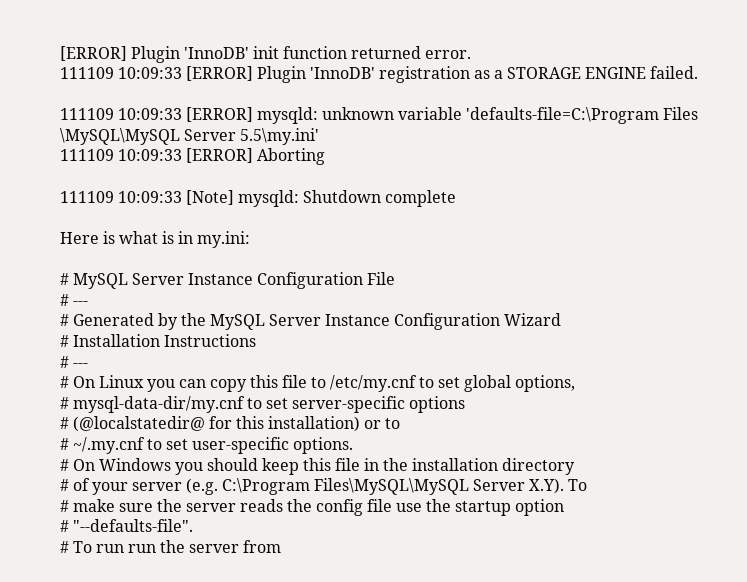[ERROR] Plugin 'InnoDB' init function returned error.
111109 10:09:33 [ERROR] Plugin 'InnoDB' registration as a STORAGE ENGINE failed.

111109 10:09:33 [ERROR] mysqld: unknown variable 'defaults-file=C:\Program Files
\MySQL\MySQL Server 5.5\my.ini'
111109 10:09:33 [ERROR] Aborting

111109 10:09:33 [Note] mysqld: Shutdown complete

Here is what is in my.ini:

# MySQL Server Instance Configuration File
# ---
# Generated by the MySQL Server Instance Configuration Wizard
# Installation Instructions
# ---
# On Linux you can copy this file to /etc/my.cnf to set global options,
# mysql-data-dir/my.cnf to set server-specific options
# (@localstatedir@ for this installation) or to
# ~/.my.cnf to set user-specific options.
# On Windows you should keep this file in the installation directory
# of your server (e.g. C:\Program Files\MySQL\MySQL Server X.Y). To
# make sure the server reads the config file use the startup option
# "--defaults-file".
# To run run the server from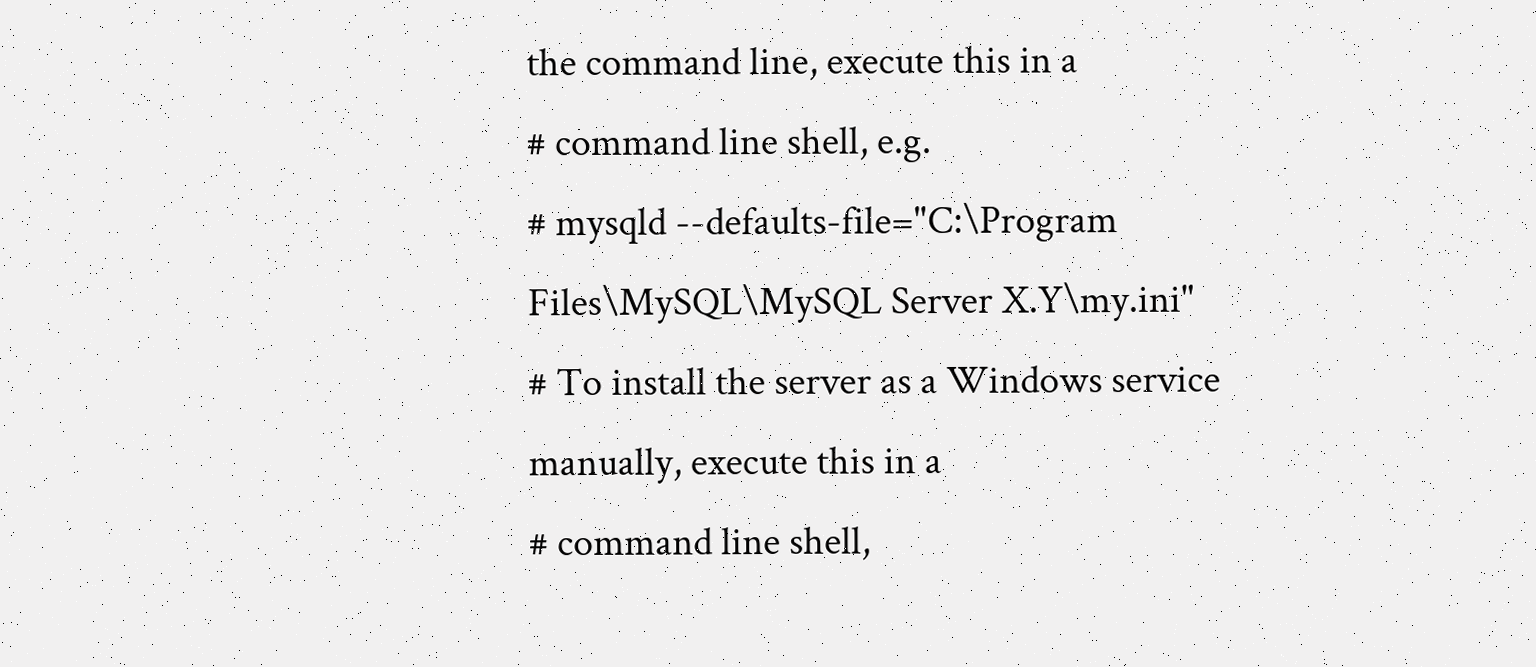the command line, execute this in a
# command line shell, e.g.
# mysqld --defaults-file="C:\Program Files\MySQL\MySQL Server X.Y\my.ini"
# To install the server as a Windows service manually, execute this in a
# command line shell,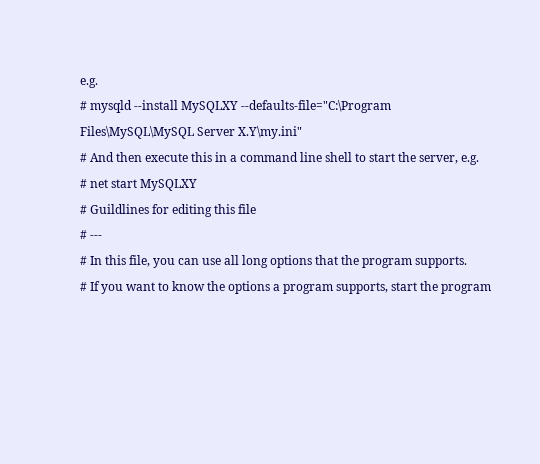e.g.
# mysqld --install MySQLXY --defaults-file="C:\Program Files\MySQL\MySQL Server X.Y\my.ini"
# And then execute this in a command line shell to start the server, e.g.
# net start MySQLXY
# Guildlines for editing this file
# ---
# In this file, you can use all long options that the program supports.
# If you want to know the options a program supports, start the program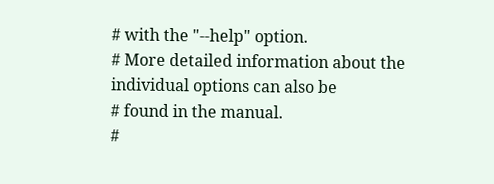# with the "--help" option.
# More detailed information about the individual options can also be
# found in the manual.
#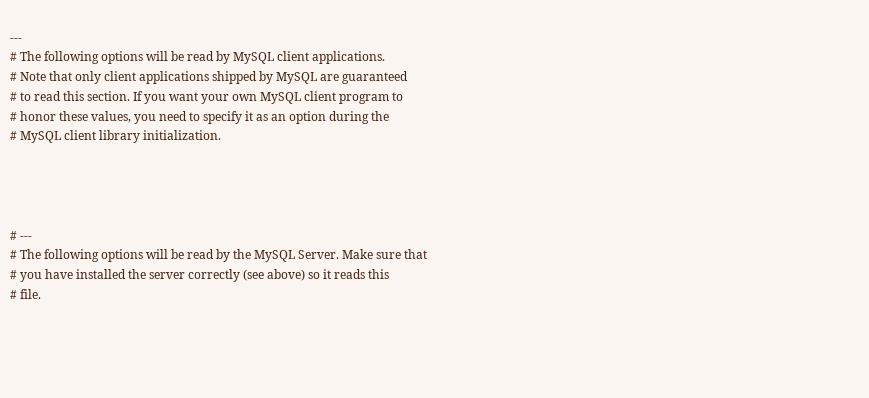---
# The following options will be read by MySQL client applications.
# Note that only client applications shipped by MySQL are guaranteed
# to read this section. If you want your own MySQL client program to
# honor these values, you need to specify it as an option during the
# MySQL client library initialization.




# ---
# The following options will be read by the MySQL Server. Make sure that
# you have installed the server correctly (see above) so it reads this
# file.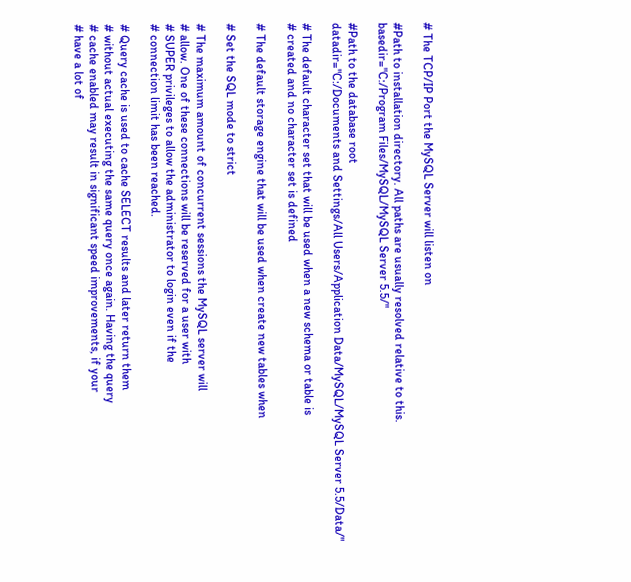# The TCP/IP Port the MySQL Server will listen on

#Path to installation directory. All paths are usually resolved relative to this.
basedir="C:/Program Files/MySQL/MySQL Server 5.5/"

#Path to the database root
datadir="C:/Documents and Settings/All Users/Application Data/MySQL/MySQL Server 5.5/Data/"

# The default character set that will be used when a new schema or table is
# created and no character set is defined

# The default storage engine that will be used when create new tables when

# Set the SQL mode to strict

# The maximum amount of concurrent sessions the MySQL server will
# allow. One of these connections will be reserved for a user with
# SUPER privileges to allow the administrator to login even if the
# connection limit has been reached.

# Query cache is used to cache SELECT results and later return them
# without actual executing the same query once again. Having the query
# cache enabled may result in significant speed improvements, if your
# have a lot of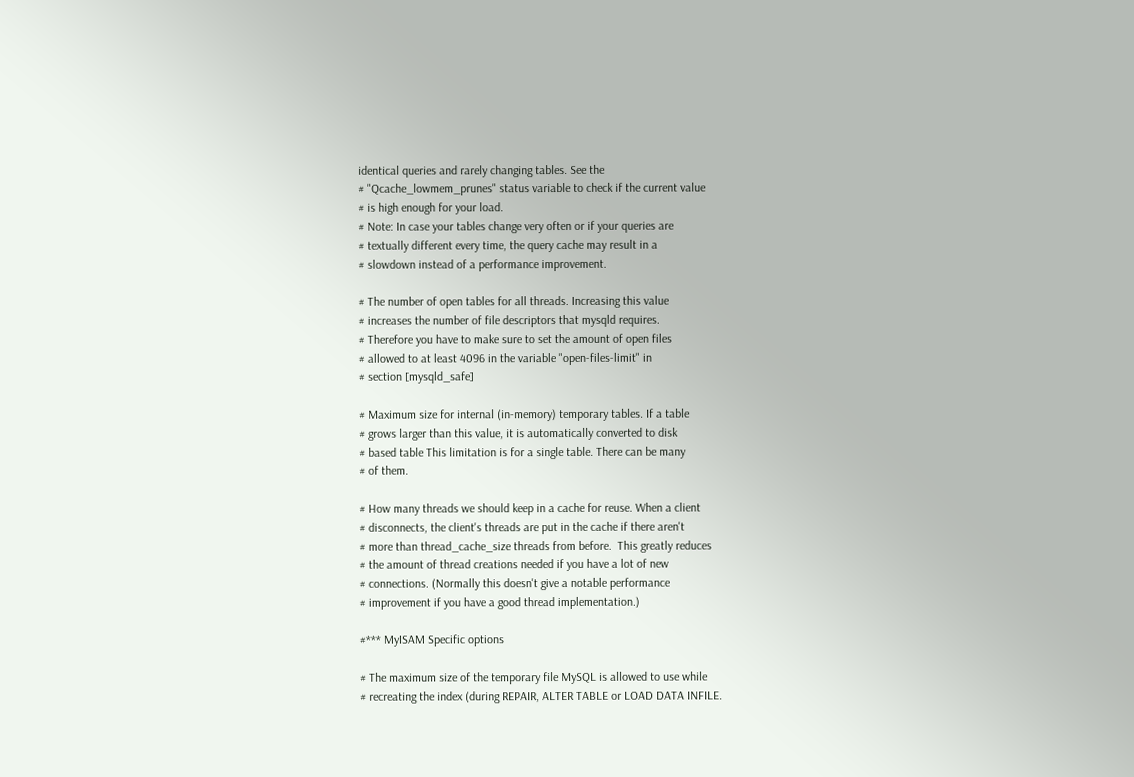identical queries and rarely changing tables. See the
# "Qcache_lowmem_prunes" status variable to check if the current value
# is high enough for your load.
# Note: In case your tables change very often or if your queries are
# textually different every time, the query cache may result in a
# slowdown instead of a performance improvement.

# The number of open tables for all threads. Increasing this value
# increases the number of file descriptors that mysqld requires.
# Therefore you have to make sure to set the amount of open files
# allowed to at least 4096 in the variable "open-files-limit" in
# section [mysqld_safe]

# Maximum size for internal (in-memory) temporary tables. If a table
# grows larger than this value, it is automatically converted to disk
# based table This limitation is for a single table. There can be many
# of them.

# How many threads we should keep in a cache for reuse. When a client
# disconnects, the client's threads are put in the cache if there aren't
# more than thread_cache_size threads from before.  This greatly reduces
# the amount of thread creations needed if you have a lot of new
# connections. (Normally this doesn't give a notable performance
# improvement if you have a good thread implementation.)

#*** MyISAM Specific options

# The maximum size of the temporary file MySQL is allowed to use while
# recreating the index (during REPAIR, ALTER TABLE or LOAD DATA INFILE.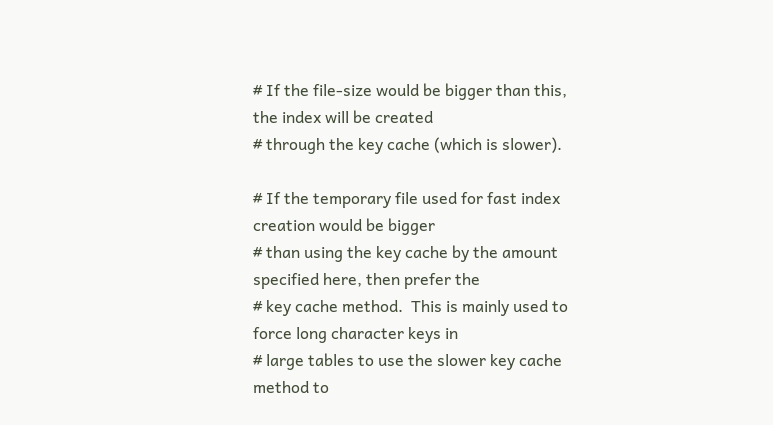# If the file-size would be bigger than this, the index will be created
# through the key cache (which is slower).

# If the temporary file used for fast index creation would be bigger
# than using the key cache by the amount specified here, then prefer the
# key cache method.  This is mainly used to force long character keys in
# large tables to use the slower key cache method to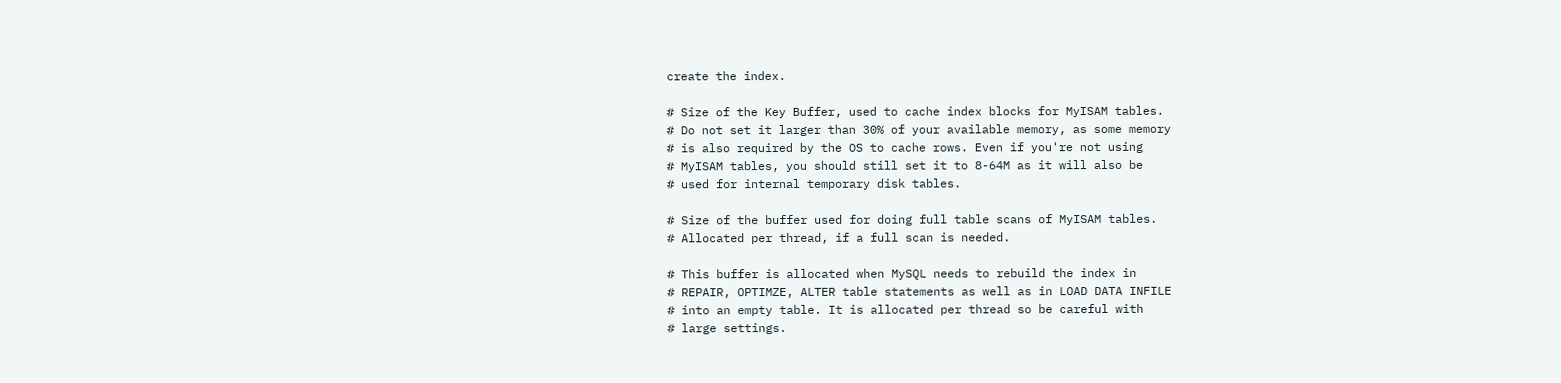create the index.

# Size of the Key Buffer, used to cache index blocks for MyISAM tables.
# Do not set it larger than 30% of your available memory, as some memory
# is also required by the OS to cache rows. Even if you're not using
# MyISAM tables, you should still set it to 8-64M as it will also be
# used for internal temporary disk tables.

# Size of the buffer used for doing full table scans of MyISAM tables.
# Allocated per thread, if a full scan is needed.

# This buffer is allocated when MySQL needs to rebuild the index in
# REPAIR, OPTIMZE, ALTER table statements as well as in LOAD DATA INFILE
# into an empty table. It is allocated per thread so be careful with
# large settings.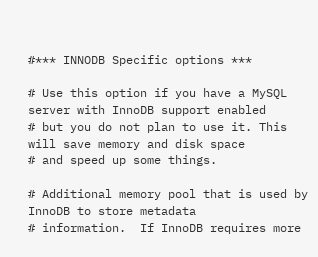#*** INNODB Specific options ***

# Use this option if you have a MySQL server with InnoDB support enabled
# but you do not plan to use it. This will save memory and disk space
# and speed up some things.

# Additional memory pool that is used by InnoDB to store metadata
# information.  If InnoDB requires more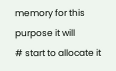memory for this purpose it will
# start to allocate it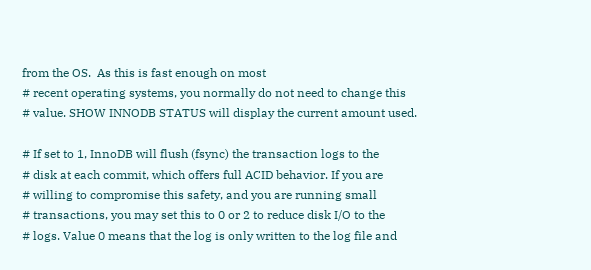from the OS.  As this is fast enough on most
# recent operating systems, you normally do not need to change this
# value. SHOW INNODB STATUS will display the current amount used.

# If set to 1, InnoDB will flush (fsync) the transaction logs to the
# disk at each commit, which offers full ACID behavior. If you are
# willing to compromise this safety, and you are running small
# transactions, you may set this to 0 or 2 to reduce disk I/O to the
# logs. Value 0 means that the log is only written to the log file and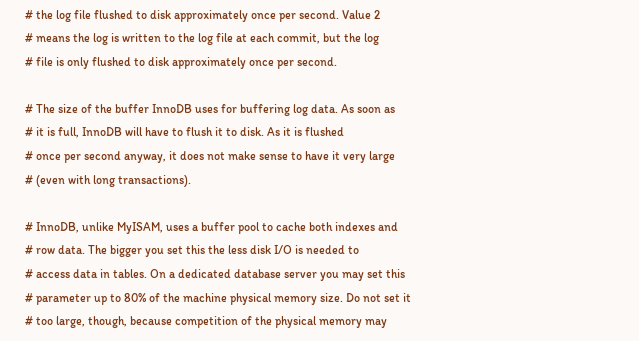# the log file flushed to disk approximately once per second. Value 2
# means the log is written to the log file at each commit, but the log
# file is only flushed to disk approximately once per second.

# The size of the buffer InnoDB uses for buffering log data. As soon as
# it is full, InnoDB will have to flush it to disk. As it is flushed
# once per second anyway, it does not make sense to have it very large
# (even with long transactions).

# InnoDB, unlike MyISAM, uses a buffer pool to cache both indexes and
# row data. The bigger you set this the less disk I/O is needed to
# access data in tables. On a dedicated database server you may set this
# parameter up to 80% of the machine physical memory size. Do not set it
# too large, though, because competition of the physical memory may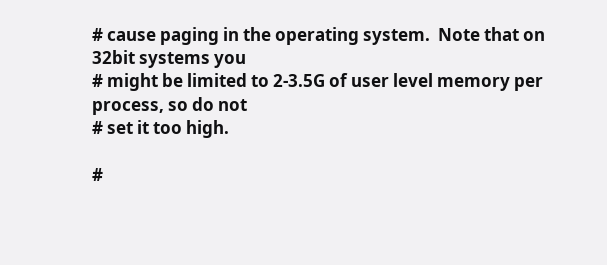# cause paging in the operating system.  Note that on 32bit systems you
# might be limited to 2-3.5G of user level memory per process, so do not
# set it too high.

#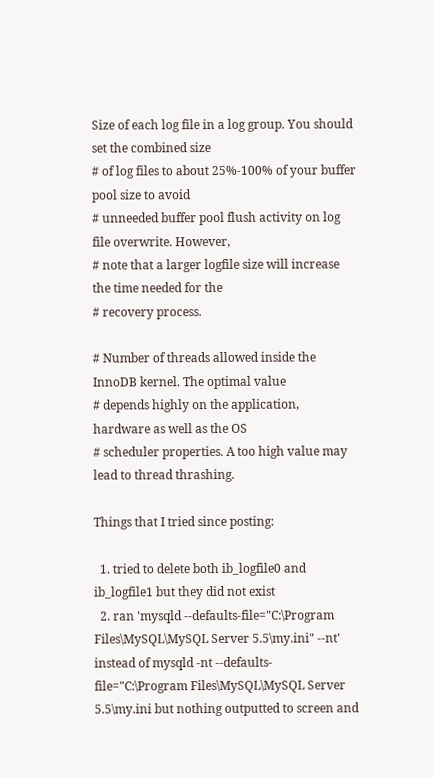Size of each log file in a log group. You should set the combined size
# of log files to about 25%-100% of your buffer pool size to avoid
# unneeded buffer pool flush activity on log file overwrite. However,
# note that a larger logfile size will increase the time needed for the
# recovery process.

# Number of threads allowed inside the InnoDB kernel. The optimal value
# depends highly on the application, hardware as well as the OS
# scheduler properties. A too high value may lead to thread thrashing.

Things that I tried since posting:

  1. tried to delete both ib_logfile0 and ib_logfile1 but they did not exist
  2. ran 'mysqld --defaults-file="C:\Program Files\MySQL\MySQL Server 5.5\my.ini" --nt' instead of mysqld -nt --defaults-file="C:\Program Files\MySQL\MySQL Server 5.5\my.ini but nothing outputted to screen and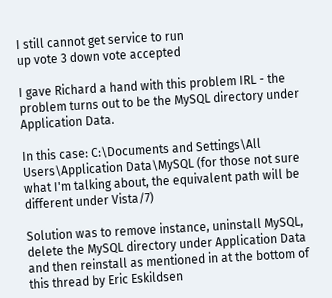I still cannot get service to run
up vote 3 down vote accepted

I gave Richard a hand with this problem IRL - the problem turns out to be the MySQL directory under Application Data.

In this case: C:\Documents and Settings\All Users\Application Data\MySQL (for those not sure what I'm talking about, the equivalent path will be different under Vista/7)

Solution was to remove instance, uninstall MySQL, delete the MySQL directory under Application Data and then reinstall as mentioned in at the bottom of this thread by Eric Eskildsen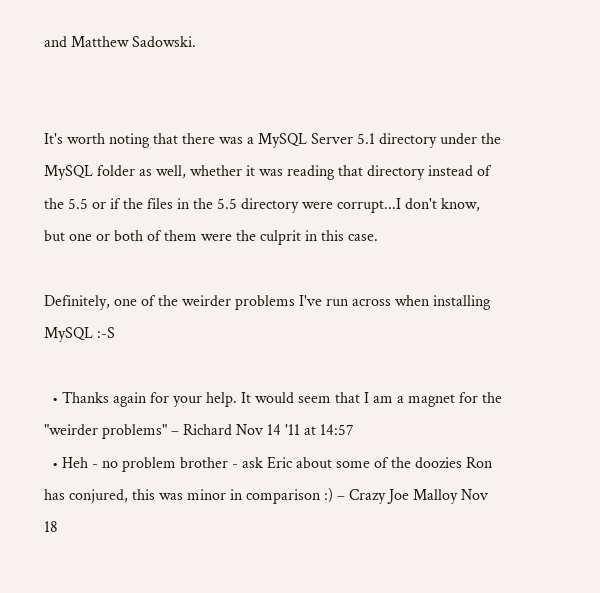and Matthew Sadowski.


It's worth noting that there was a MySQL Server 5.1 directory under the MySQL folder as well, whether it was reading that directory instead of the 5.5 or if the files in the 5.5 directory were corrupt...I don't know, but one or both of them were the culprit in this case.

Definitely, one of the weirder problems I've run across when installing MySQL :-S

  • Thanks again for your help. It would seem that I am a magnet for the "weirder problems" – Richard Nov 14 '11 at 14:57
  • Heh - no problem brother - ask Eric about some of the doozies Ron has conjured, this was minor in comparison :) – Crazy Joe Malloy Nov 18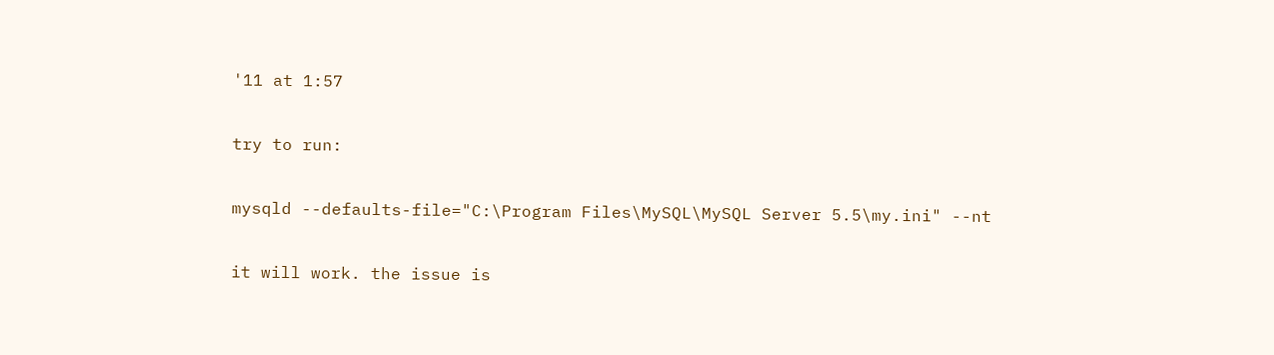'11 at 1:57

try to run:

mysqld --defaults-file="C:\Program Files\MySQL\MySQL Server 5.5\my.ini" --nt

it will work. the issue is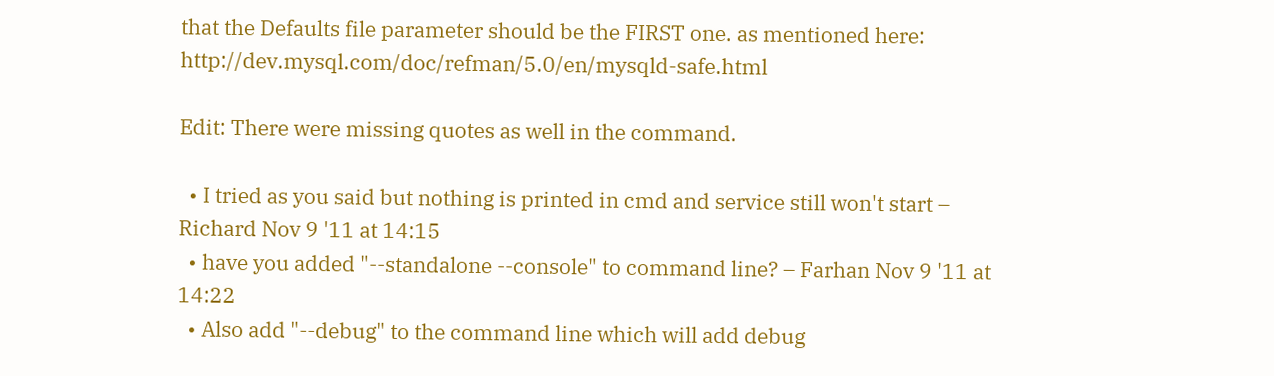that the Defaults file parameter should be the FIRST one. as mentioned here: http://dev.mysql.com/doc/refman/5.0/en/mysqld-safe.html

Edit: There were missing quotes as well in the command.

  • I tried as you said but nothing is printed in cmd and service still won't start – Richard Nov 9 '11 at 14:15
  • have you added "--standalone --console" to command line? – Farhan Nov 9 '11 at 14:22
  • Also add "--debug" to the command line which will add debug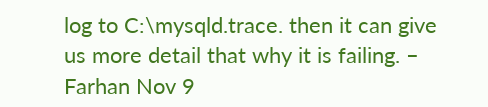log to C:\mysqld.trace. then it can give us more detail that why it is failing. – Farhan Nov 9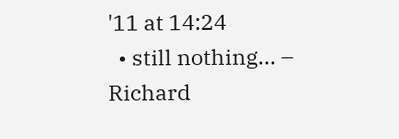'11 at 14:24
  • still nothing... – Richard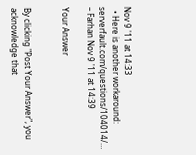Nov 9 '11 at 14:33
  • Here is another workaround: serverfault.com/questions/104014/… – Farhan Nov 9 '11 at 14:39

Your Answer


By clicking "Post Your Answer", you acknowledge that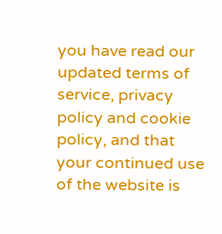you have read our updated terms of service, privacy policy and cookie policy, and that your continued use of the website is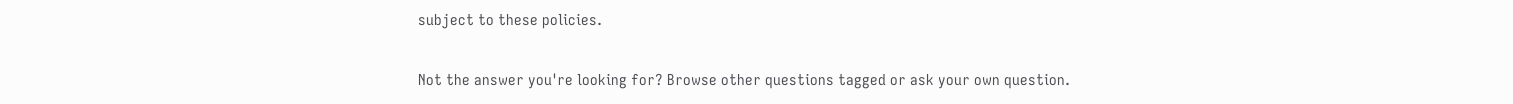subject to these policies.

Not the answer you're looking for? Browse other questions tagged or ask your own question.